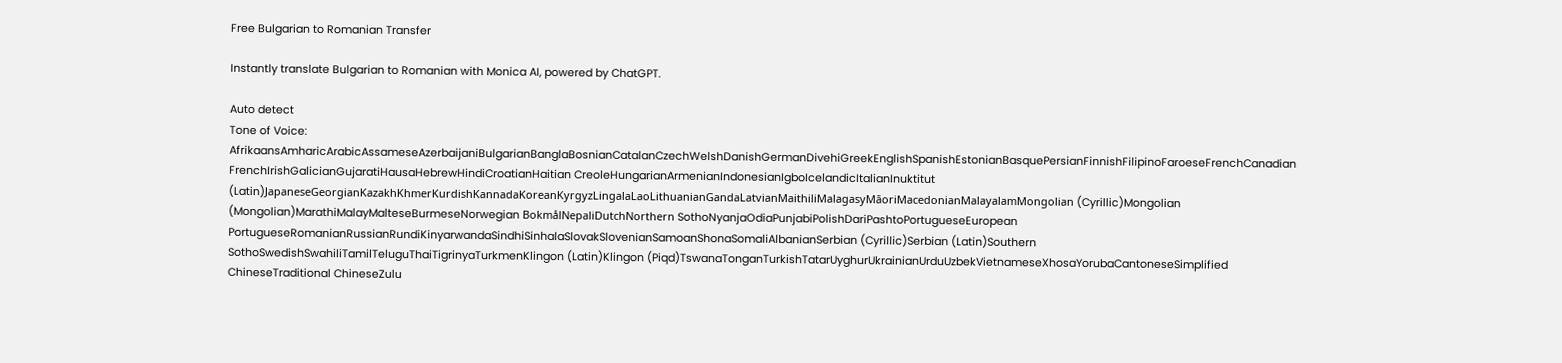Free Bulgarian to Romanian Transfer

Instantly translate Bulgarian to Romanian with Monica AI, powered by ChatGPT.

Auto detect
Tone of Voice:
AfrikaansAmharicArabicAssameseAzerbaijaniBulgarianBanglaBosnianCatalanCzechWelshDanishGermanDivehiGreekEnglishSpanishEstonianBasquePersianFinnishFilipinoFaroeseFrenchCanadian FrenchIrishGalicianGujaratiHausaHebrewHindiCroatianHaitian CreoleHungarianArmenianIndonesianIgboIcelandicItalianInuktitut (Latin)JapaneseGeorgianKazakhKhmerKurdishKannadaKoreanKyrgyzLingalaLaoLithuanianGandaLatvianMaithiliMalagasyMāoriMacedonianMalayalamMongolian (Cyrillic)Mongolian (Mongolian)MarathiMalayMalteseBurmeseNorwegian BokmålNepaliDutchNorthern SothoNyanjaOdiaPunjabiPolishDariPashtoPortugueseEuropean PortugueseRomanianRussianRundiKinyarwandaSindhiSinhalaSlovakSlovenianSamoanShonaSomaliAlbanianSerbian (Cyrillic)Serbian (Latin)Southern SothoSwedishSwahiliTamilTeluguThaiTigrinyaTurkmenKlingon (Latin)Klingon (Piqd)TswanaTonganTurkishTatarUyghurUkrainianUrduUzbekVietnameseXhosaYorubaCantoneseSimplified ChineseTraditional ChineseZulu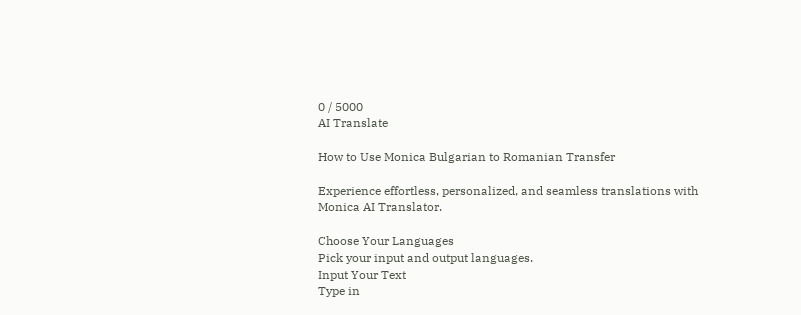0 / 5000
AI Translate

How to Use Monica Bulgarian to Romanian Transfer

Experience effortless, personalized, and seamless translations with Monica AI Translator.

Choose Your Languages
Pick your input and output languages.
Input Your Text
Type in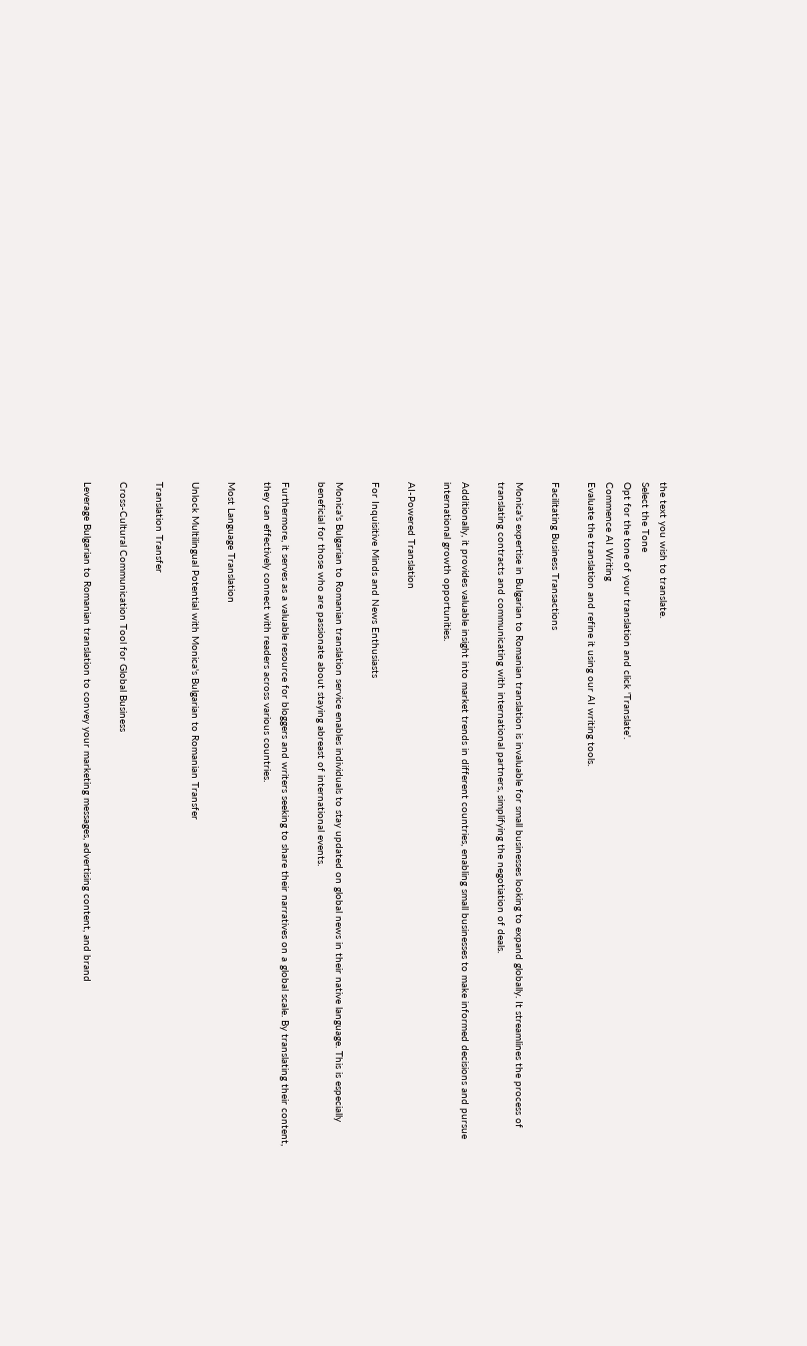the text you wish to translate.
Select the Tone
Opt for the tone of your translation and click 'Translate'.
Commence AI Writing
Evaluate the translation and refine it using our AI writing tools.

Facilitating Business Transactions

Monica's expertise in Bulgarian to Romanian translation is invaluable for small businesses looking to expand globally. It streamlines the process of translating contracts and communicating with international partners, simplifying the negotiation of deals.

Additionally, it provides valuable insight into market trends in different countries, enabling small businesses to make informed decisions and pursue international growth opportunities.

AI-Powered Translation

For Inquisitive Minds and News Enthusiasts

Monica's Bulgarian to Romanian translation service enables individuals to stay updated on global news in their native language. This is especially beneficial for those who are passionate about staying abreast of international events.

Furthermore, it serves as a valuable resource for bloggers and writers seeking to share their narratives on a global scale. By translating their content, they can effectively connect with readers across various countries.

Most Language Translation

Unlock Multilingual Potential with Monica's Bulgarian to Romanian Transfer

Translation Transfer

Cross-Cultural Communication Tool for Global Business

Leverage Bulgarian to Romanian translation to convey your marketing messages, advertising content, and brand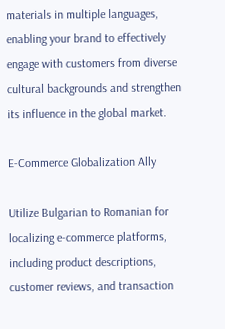materials in multiple languages, enabling your brand to effectively engage with customers from diverse cultural backgrounds and strengthen its influence in the global market.

E-Commerce Globalization Ally

Utilize Bulgarian to Romanian for localizing e-commerce platforms, including product descriptions, customer reviews, and transaction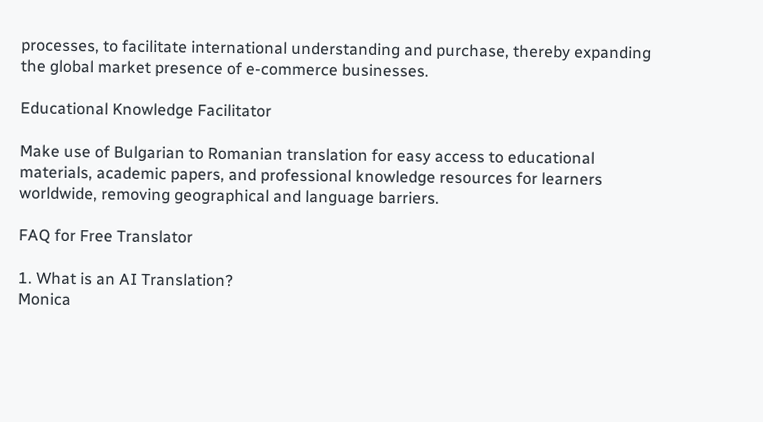processes, to facilitate international understanding and purchase, thereby expanding the global market presence of e-commerce businesses.

Educational Knowledge Facilitator

Make use of Bulgarian to Romanian translation for easy access to educational materials, academic papers, and professional knowledge resources for learners worldwide, removing geographical and language barriers.

FAQ for Free Translator

1. What is an AI Translation?
Monica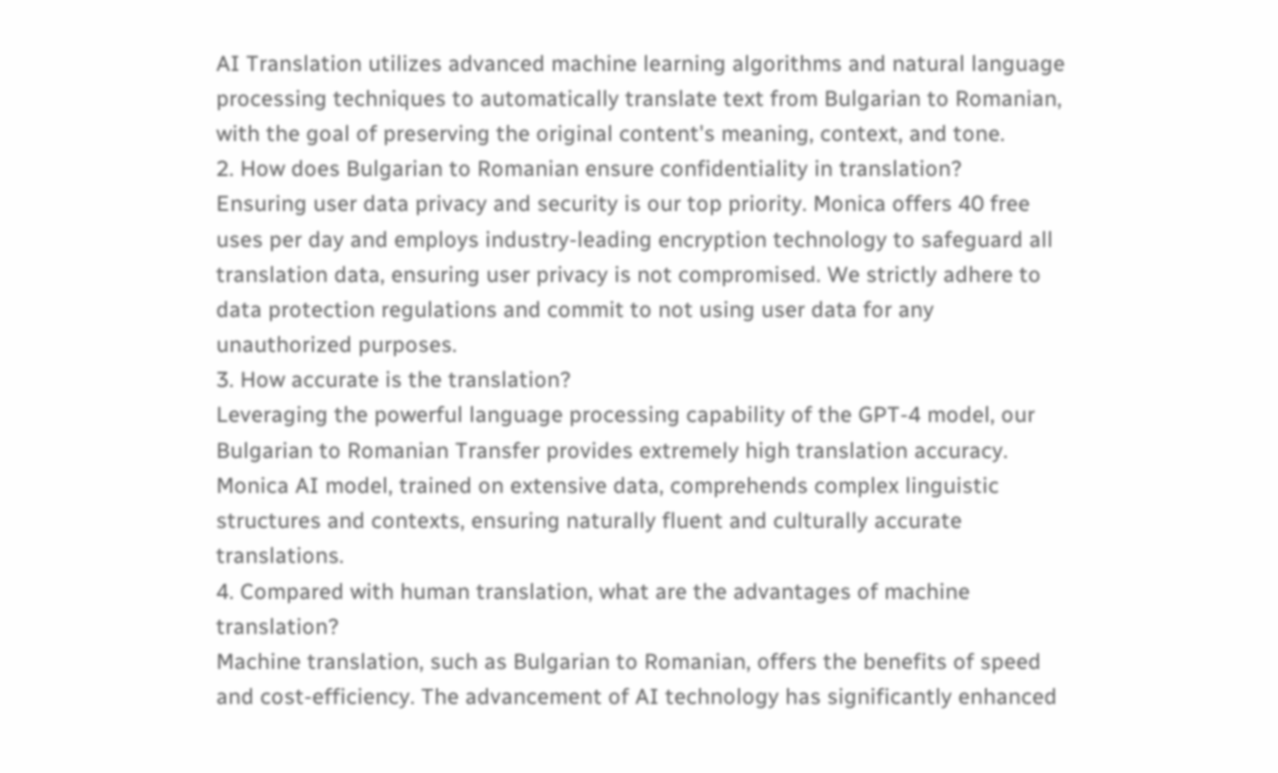AI Translation utilizes advanced machine learning algorithms and natural language processing techniques to automatically translate text from Bulgarian to Romanian, with the goal of preserving the original content's meaning, context, and tone.
2. How does Bulgarian to Romanian ensure confidentiality in translation?
Ensuring user data privacy and security is our top priority. Monica offers 40 free uses per day and employs industry-leading encryption technology to safeguard all translation data, ensuring user privacy is not compromised. We strictly adhere to data protection regulations and commit to not using user data for any unauthorized purposes.
3. How accurate is the translation?
Leveraging the powerful language processing capability of the GPT-4 model, our Bulgarian to Romanian Transfer provides extremely high translation accuracy. Monica AI model, trained on extensive data, comprehends complex linguistic structures and contexts, ensuring naturally fluent and culturally accurate translations.
4. Compared with human translation, what are the advantages of machine translation?
Machine translation, such as Bulgarian to Romanian, offers the benefits of speed and cost-efficiency. The advancement of AI technology has significantly enhanced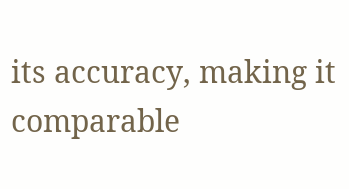its accuracy, making it comparable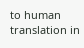to human translation in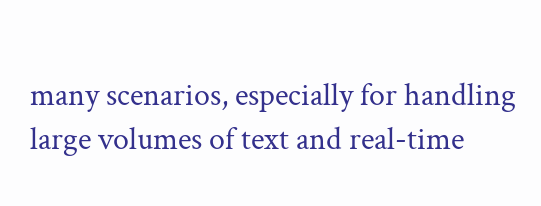many scenarios, especially for handling large volumes of text and real-time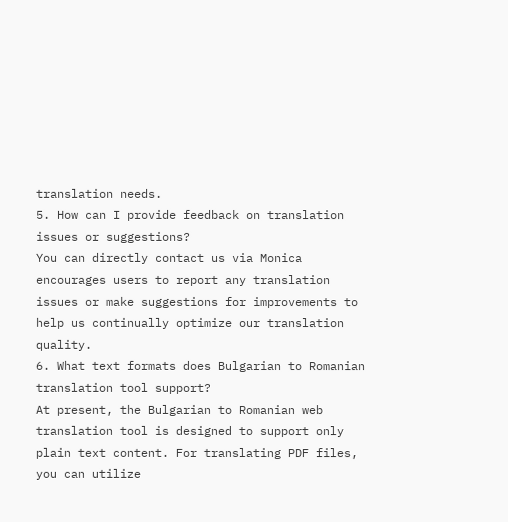translation needs.
5. How can I provide feedback on translation issues or suggestions?
You can directly contact us via Monica encourages users to report any translation issues or make suggestions for improvements to help us continually optimize our translation quality.
6. What text formats does Bulgarian to Romanian translation tool support?
At present, the Bulgarian to Romanian web translation tool is designed to support only plain text content. For translating PDF files, you can utilize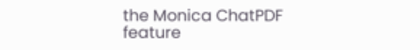the Monica ChatPDF feature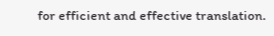for efficient and effective translation.